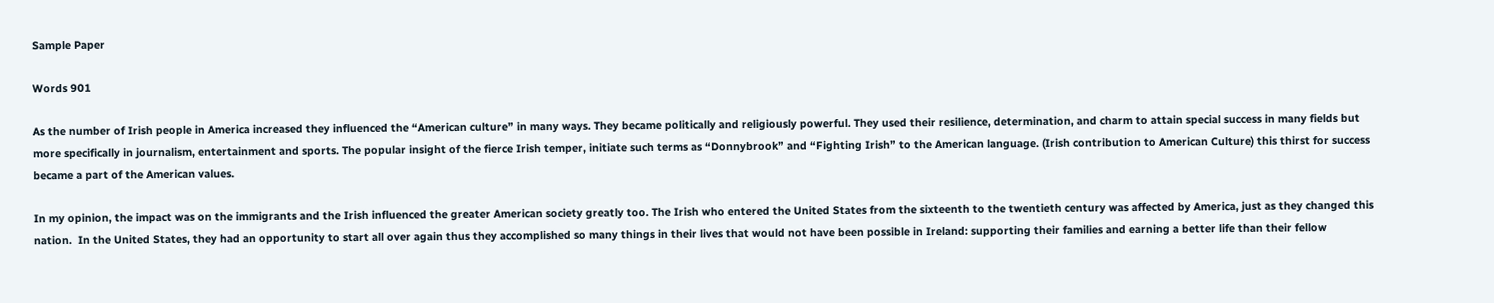Sample Paper

Words 901

As the number of Irish people in America increased they influenced the “American culture” in many ways. They became politically and religiously powerful. They used their resilience, determination, and charm to attain special success in many fields but more specifically in journalism, entertainment and sports. The popular insight of the fierce Irish temper, initiate such terms as “Donnybrook” and “Fighting Irish” to the American language. (Irish contribution to American Culture) this thirst for success became a part of the American values.

In my opinion, the impact was on the immigrants and the Irish influenced the greater American society greatly too. The Irish who entered the United States from the sixteenth to the twentieth century was affected by America, just as they changed this nation.  In the United States, they had an opportunity to start all over again thus they accomplished so many things in their lives that would not have been possible in Ireland: supporting their families and earning a better life than their fellow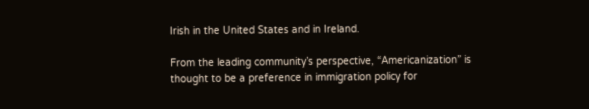Irish in the United States and in Ireland.

From the leading community’s perspective, “Americanization” is thought to be a preference in immigration policy for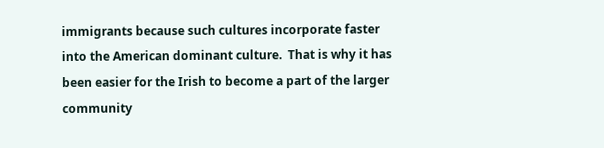immigrants because such cultures incorporate faster into the American dominant culture.  That is why it has been easier for the Irish to become a part of the larger community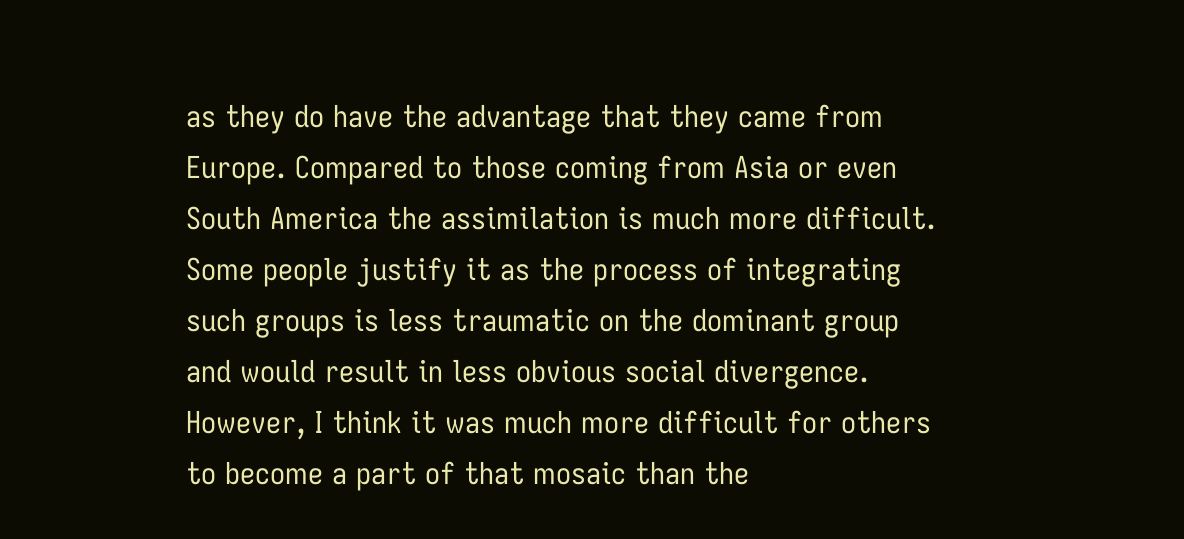as they do have the advantage that they came from Europe. Compared to those coming from Asia or even South America the assimilation is much more difficult.  Some people justify it as the process of integrating such groups is less traumatic on the dominant group and would result in less obvious social divergence. However, I think it was much more difficult for others to become a part of that mosaic than the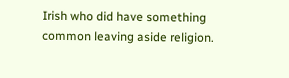Irish who did have something common leaving aside religion.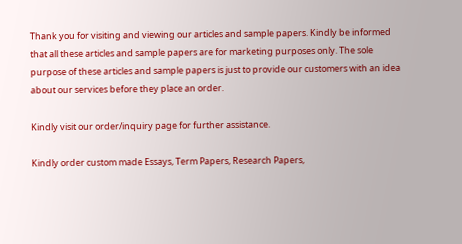Thank you for visiting and viewing our articles and sample papers. Kindly be informed that all these articles and sample papers are for marketing purposes only. The sole purpose of these articles and sample papers is just to provide our customers with an idea about our services before they place an order.

Kindly visit our order/inquiry page for further assistance.

Kindly order custom made Essays, Term Papers, Research Papers,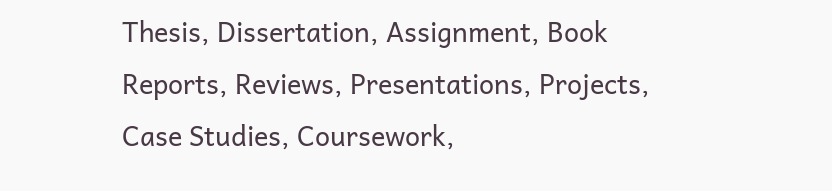Thesis, Dissertation, Assignment, Book Reports, Reviews, Presentations, Projects, Case Studies, Coursework,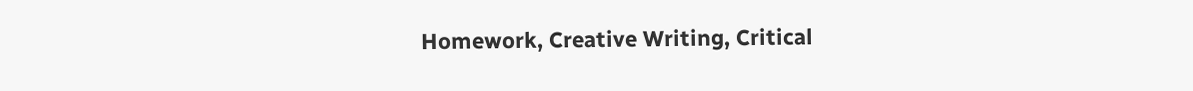Homework, Creative Writing, Critical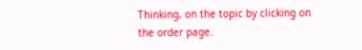Thinking, on the topic by clicking on the order page.